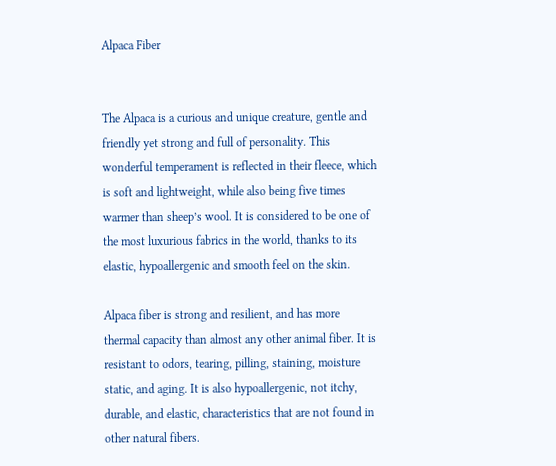Alpaca Fiber


The Alpaca is a curious and unique creature, gentle and friendly yet strong and full of personality. This wonderful temperament is reflected in their fleece, which is soft and lightweight, while also being five times warmer than sheep’s wool. It is considered to be one of the most luxurious fabrics in the world, thanks to its elastic, hypoallergenic and smooth feel on the skin.

Alpaca fiber is strong and resilient, and has more thermal capacity than almost any other animal fiber. It is resistant to odors, tearing, pilling, staining, moisture static, and aging. It is also hypoallergenic, not itchy, durable, and elastic, characteristics that are not found in other natural fibers.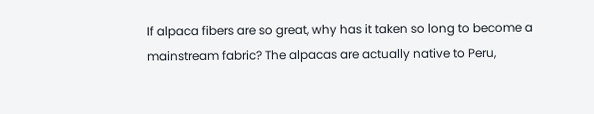If alpaca fibers are so great, why has it taken so long to become a mainstream fabric? The alpacas are actually native to Peru,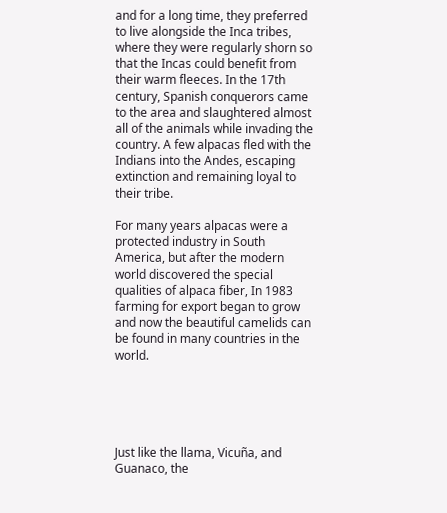and for a long time, they preferred to live alongside the Inca tribes, where they were regularly shorn so that the Incas could benefit from their warm fleeces. In the 17th century, Spanish conquerors came to the area and slaughtered almost all of the animals while invading the country. A few alpacas fled with the Indians into the Andes, escaping extinction and remaining loyal to their tribe.

For many years alpacas were a protected industry in South America, but after the modern world discovered the special qualities of alpaca fiber, In 1983 farming for export began to grow and now the beautiful camelids can be found in many countries in the world.





Just like the llama, Vicuña, and Guanaco, the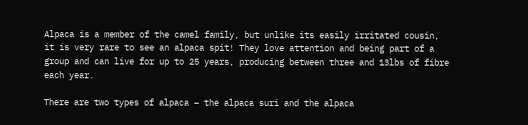Alpaca is a member of the camel family, but unlike its easily irritated cousin, it is very rare to see an alpaca spit! They love attention and being part of a group and can live for up to 25 years, producing between three and 13lbs of fibre each year.

There are two types of alpaca – the alpaca suri and the alpaca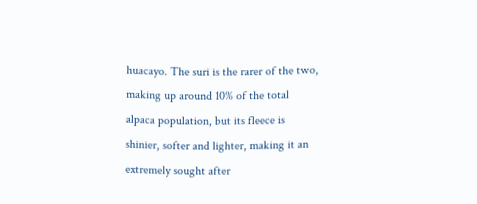huacayo. The suri is the rarer of the two, making up around 10% of the total alpaca population, but its fleece is shinier, softer and lighter, making it an extremely sought after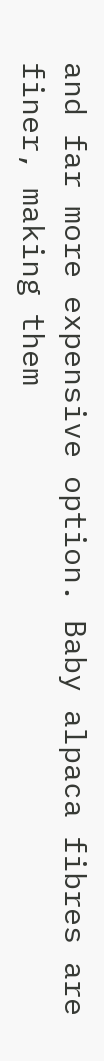and far more expensive option. Baby alpaca fibres are finer, making them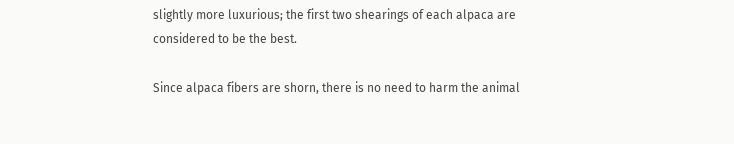slightly more luxurious; the first two shearings of each alpaca are considered to be the best.

Since alpaca fibers are shorn, there is no need to harm the animal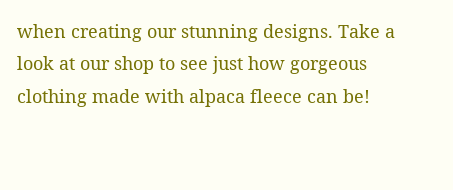when creating our stunning designs. Take a look at our shop to see just how gorgeous clothing made with alpaca fleece can be!